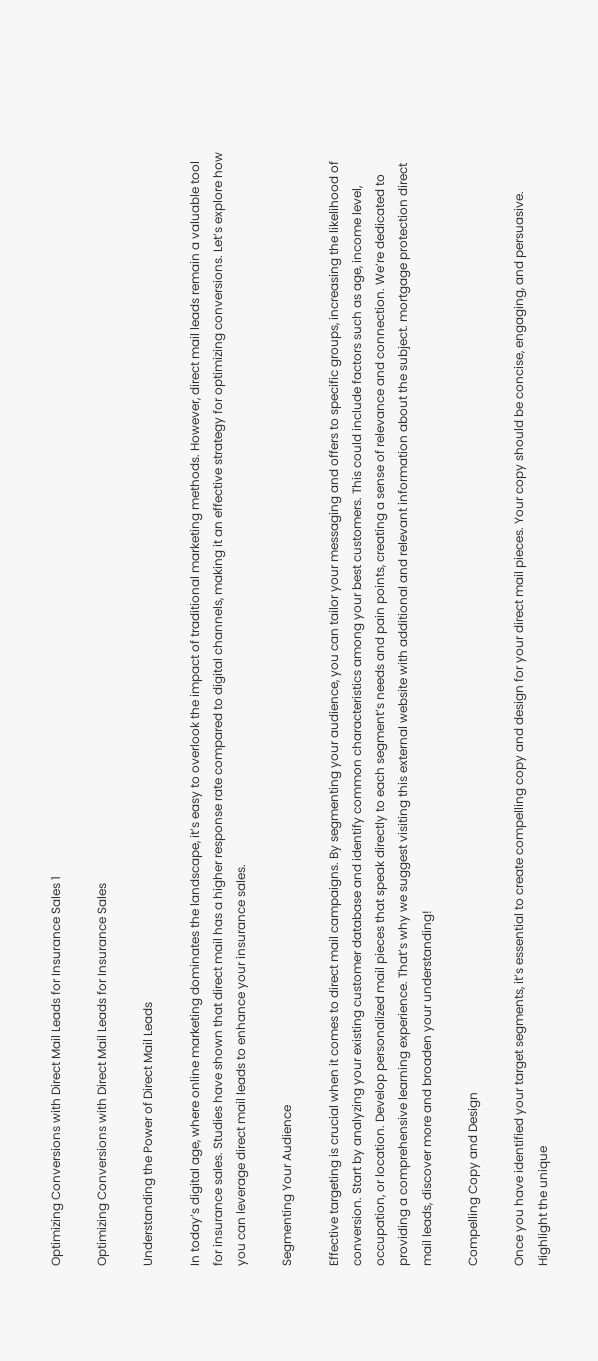Optimizing Conversions with Direct Mail Leads for Insurance Sales 1

Optimizing Conversions with Direct Mail Leads for Insurance Sales

Understanding the Power of Direct Mail Leads

In today’s digital age, where online marketing dominates the landscape, it’s easy to overlook the impact of traditional marketing methods. However, direct mail leads remain a valuable tool for insurance sales. Studies have shown that direct mail has a higher response rate compared to digital channels, making it an effective strategy for optimizing conversions. Let’s explore how you can leverage direct mail leads to enhance your insurance sales.

Segmenting Your Audience

Effective targeting is crucial when it comes to direct mail campaigns. By segmenting your audience, you can tailor your messaging and offers to specific groups, increasing the likelihood of conversion. Start by analyzing your existing customer database and identify common characteristics among your best customers. This could include factors such as age, income level, occupation, or location. Develop personalized mail pieces that speak directly to each segment’s needs and pain points, creating a sense of relevance and connection. We’re dedicated to providing a comprehensive learning experience. That’s why we suggest visiting this external website with additional and relevant information about the subject. mortgage protection direct mail leads, discover more and broaden your understanding!

Compelling Copy and Design

Once you have identified your target segments, it’s essential to create compelling copy and design for your direct mail pieces. Your copy should be concise, engaging, and persuasive. Highlight the unique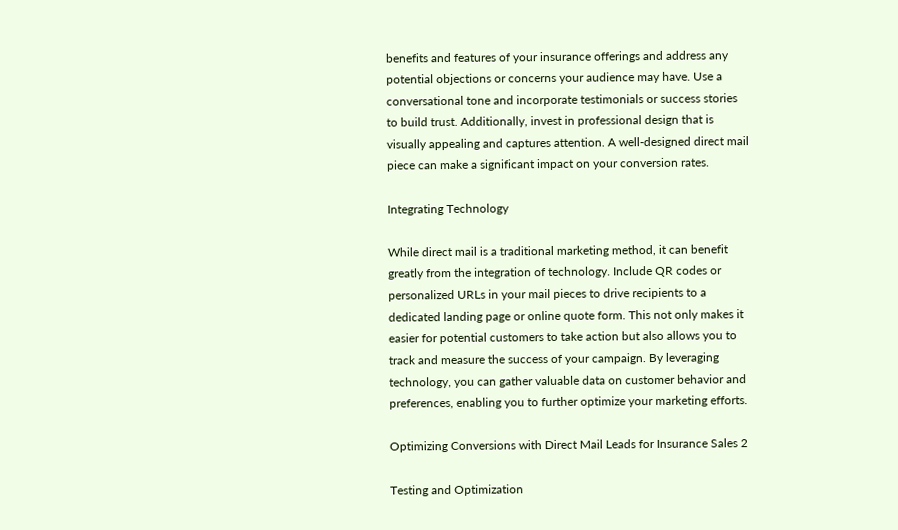benefits and features of your insurance offerings and address any potential objections or concerns your audience may have. Use a conversational tone and incorporate testimonials or success stories to build trust. Additionally, invest in professional design that is visually appealing and captures attention. A well-designed direct mail piece can make a significant impact on your conversion rates.

Integrating Technology

While direct mail is a traditional marketing method, it can benefit greatly from the integration of technology. Include QR codes or personalized URLs in your mail pieces to drive recipients to a dedicated landing page or online quote form. This not only makes it easier for potential customers to take action but also allows you to track and measure the success of your campaign. By leveraging technology, you can gather valuable data on customer behavior and preferences, enabling you to further optimize your marketing efforts.

Optimizing Conversions with Direct Mail Leads for Insurance Sales 2

Testing and Optimization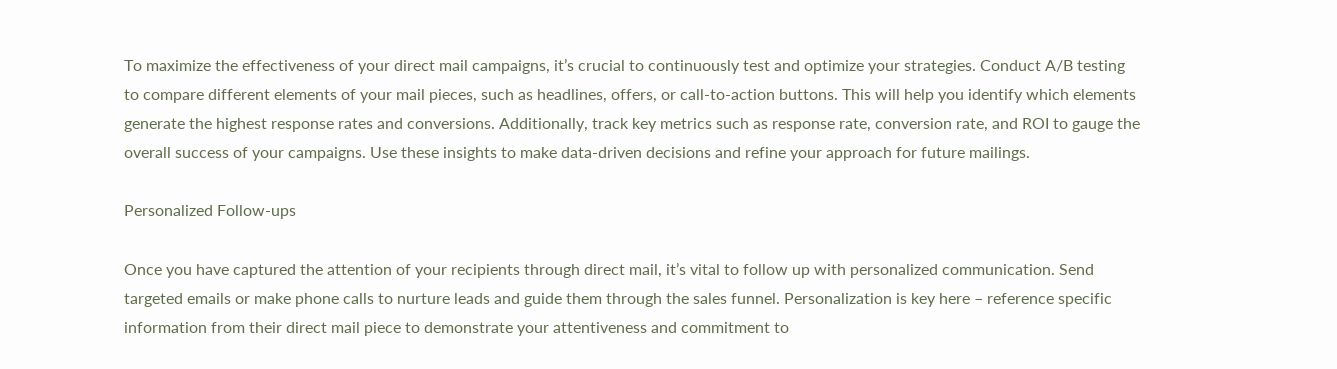To maximize the effectiveness of your direct mail campaigns, it’s crucial to continuously test and optimize your strategies. Conduct A/B testing to compare different elements of your mail pieces, such as headlines, offers, or call-to-action buttons. This will help you identify which elements generate the highest response rates and conversions. Additionally, track key metrics such as response rate, conversion rate, and ROI to gauge the overall success of your campaigns. Use these insights to make data-driven decisions and refine your approach for future mailings.

Personalized Follow-ups

Once you have captured the attention of your recipients through direct mail, it’s vital to follow up with personalized communication. Send targeted emails or make phone calls to nurture leads and guide them through the sales funnel. Personalization is key here – reference specific information from their direct mail piece to demonstrate your attentiveness and commitment to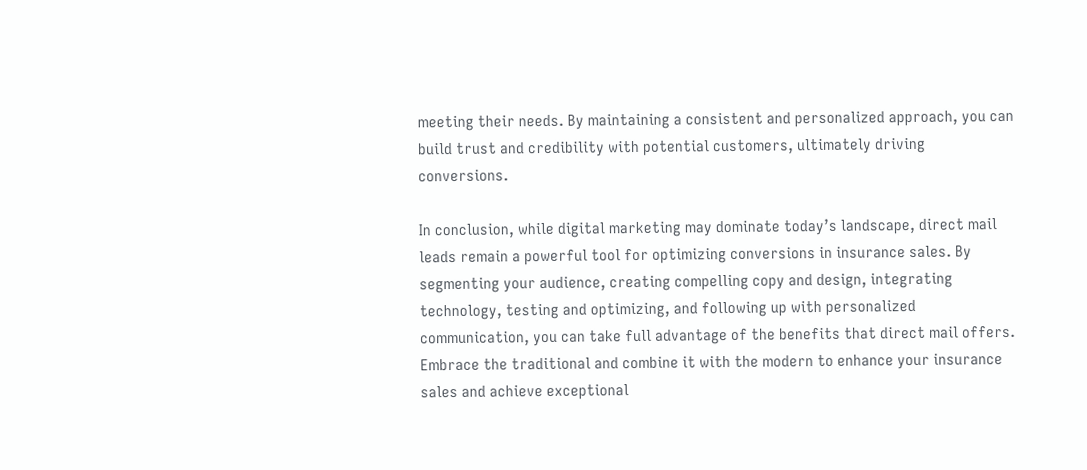meeting their needs. By maintaining a consistent and personalized approach, you can build trust and credibility with potential customers, ultimately driving conversions.

In conclusion, while digital marketing may dominate today’s landscape, direct mail leads remain a powerful tool for optimizing conversions in insurance sales. By segmenting your audience, creating compelling copy and design, integrating technology, testing and optimizing, and following up with personalized communication, you can take full advantage of the benefits that direct mail offers. Embrace the traditional and combine it with the modern to enhance your insurance sales and achieve exceptional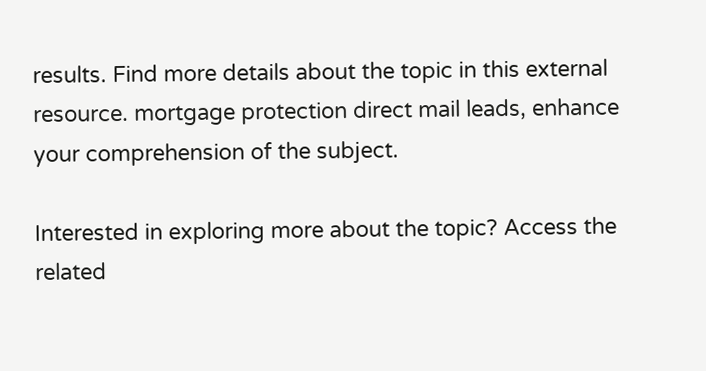results. Find more details about the topic in this external resource. mortgage protection direct mail leads, enhance your comprehension of the subject.

Interested in exploring more about the topic? Access the related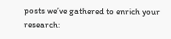posts we’ve gathered to enrich your research: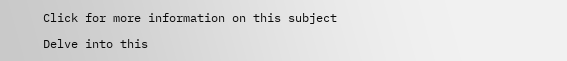Click for more information on this subject

Delve into this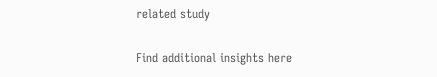related study

Find additional insights here